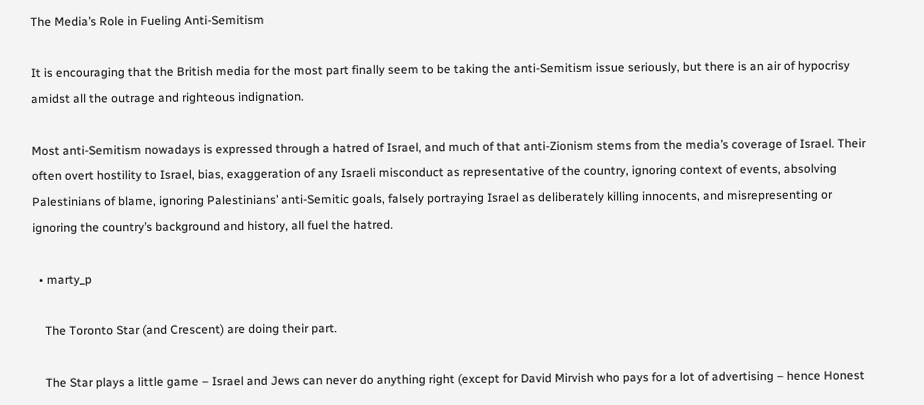The Media’s Role in Fueling Anti-Semitism

It is encouraging that the British media for the most part finally seem to be taking the anti-Semitism issue seriously, but there is an air of hypocrisy amidst all the outrage and righteous indignation.

Most anti-Semitism nowadays is expressed through a hatred of Israel, and much of that anti-Zionism stems from the media’s coverage of Israel. Their often overt hostility to Israel, bias, exaggeration of any Israeli misconduct as representative of the country, ignoring context of events, absolving Palestinians of blame, ignoring Palestinians’ anti-Semitic goals, falsely portraying Israel as deliberately killing innocents, and misrepresenting or ignoring the country’s background and history, all fuel the hatred.

  • marty_p

    The Toronto Star (and Crescent) are doing their part.

    The Star plays a little game – Israel and Jews can never do anything right (except for David Mirvish who pays for a lot of advertising – hence Honest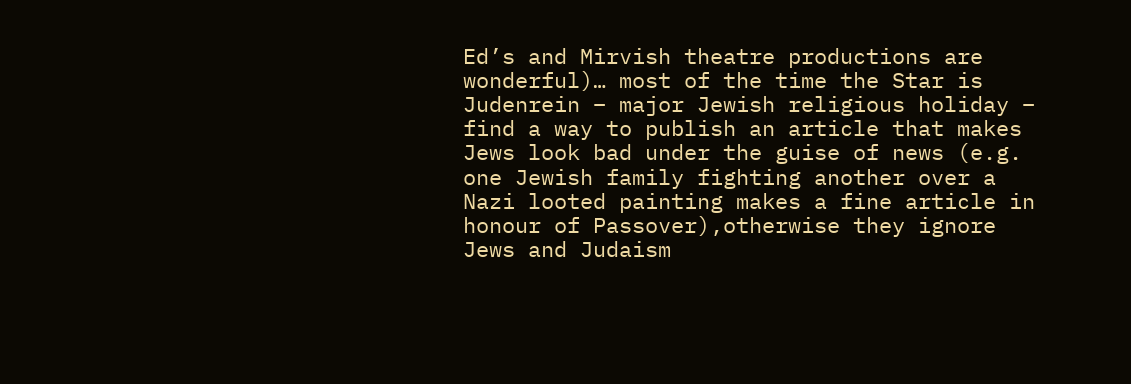Ed’s and Mirvish theatre productions are wonderful)… most of the time the Star is Judenrein – major Jewish religious holiday – find a way to publish an article that makes Jews look bad under the guise of news (e.g. one Jewish family fighting another over a Nazi looted painting makes a fine article in honour of Passover),otherwise they ignore Jews and Judaism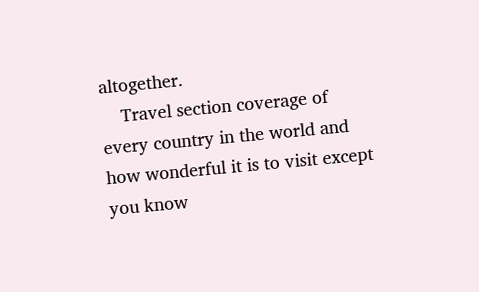altogether.
    Travel section coverage of every country in the world and how wonderful it is to visit except you know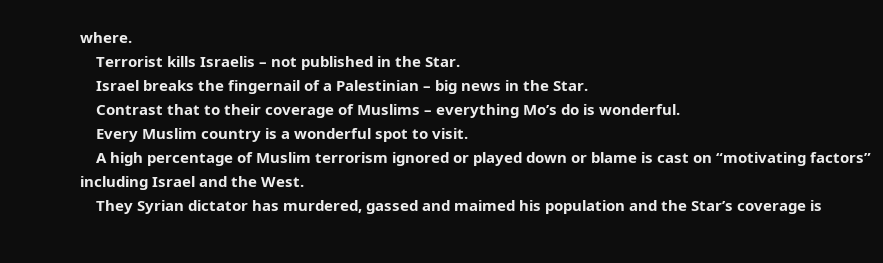where.
    Terrorist kills Israelis – not published in the Star.
    Israel breaks the fingernail of a Palestinian – big news in the Star.
    Contrast that to their coverage of Muslims – everything Mo’s do is wonderful.
    Every Muslim country is a wonderful spot to visit.
    A high percentage of Muslim terrorism ignored or played down or blame is cast on “motivating factors” including Israel and the West.
    They Syrian dictator has murdered, gassed and maimed his population and the Star’s coverage is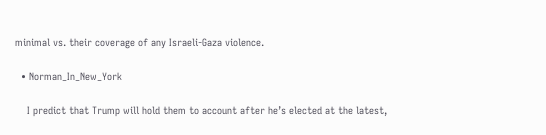minimal vs. their coverage of any Israeli-Gaza violence.

  • Norman_In_New_York

    I predict that Trump will hold them to account after he’s elected at the latest,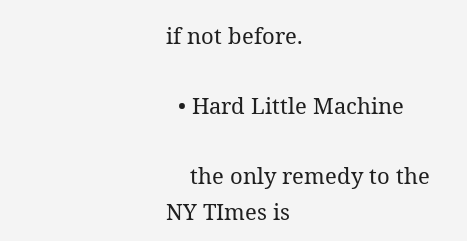if not before.

  • Hard Little Machine

    the only remedy to the NY TImes is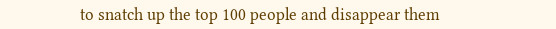to snatch up the top 100 people and disappear them